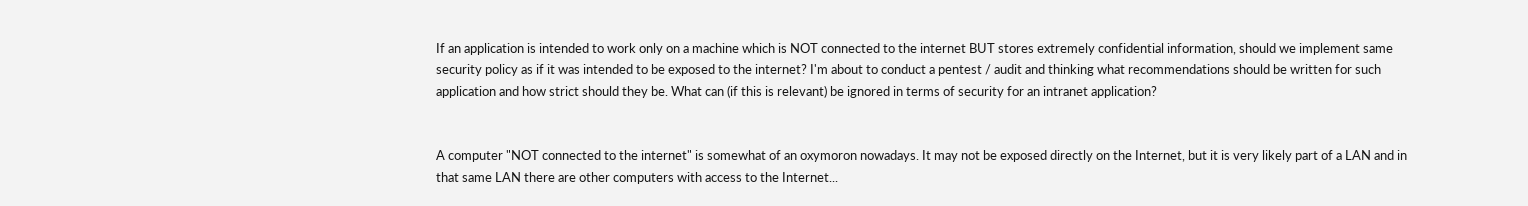If an application is intended to work only on a machine which is NOT connected to the internet BUT stores extremely confidential information, should we implement same security policy as if it was intended to be exposed to the internet? I'm about to conduct a pentest / audit and thinking what recommendations should be written for such application and how strict should they be. What can (if this is relevant) be ignored in terms of security for an intranet application?


A computer "NOT connected to the internet" is somewhat of an oxymoron nowadays. It may not be exposed directly on the Internet, but it is very likely part of a LAN and in that same LAN there are other computers with access to the Internet...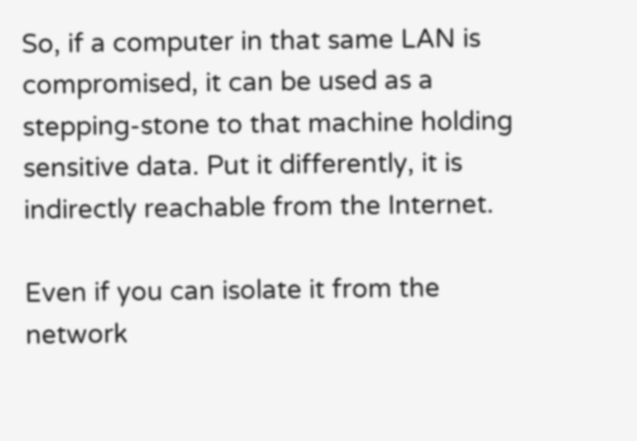So, if a computer in that same LAN is compromised, it can be used as a stepping-stone to that machine holding sensitive data. Put it differently, it is indirectly reachable from the Internet.

Even if you can isolate it from the network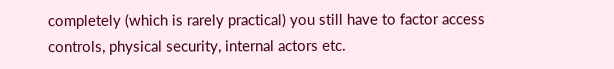completely (which is rarely practical) you still have to factor access controls, physical security, internal actors etc.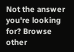Not the answer you're looking for? Browse other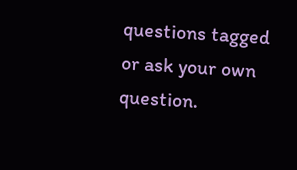questions tagged or ask your own question.